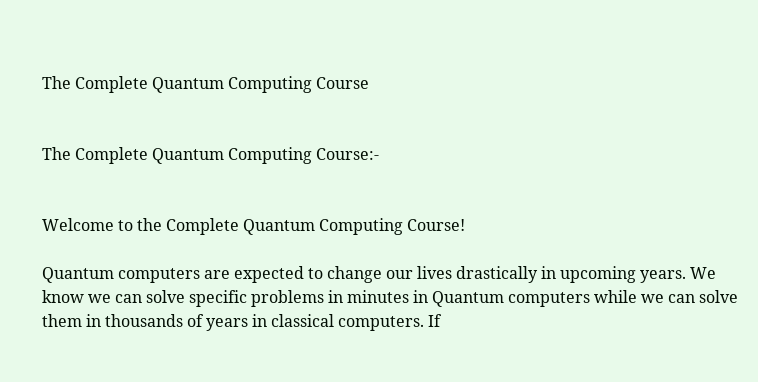The Complete Quantum Computing Course


The Complete Quantum Computing Course:-


Welcome to the Complete Quantum Computing Course!

Quantum computers are expected to change our lives drastically in upcoming years. We know we can solve specific problems in minutes in Quantum computers while we can solve them in thousands of years in classical computers. If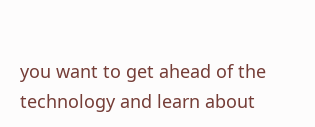you want to get ahead of the technology and learn about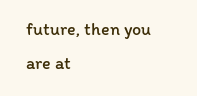future, then you are at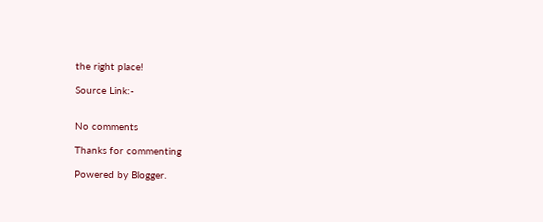the right place!

Source Link:-


No comments

Thanks for commenting

Powered by Blogger.